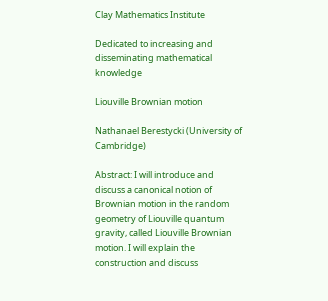Clay Mathematics Institute

Dedicated to increasing and disseminating mathematical knowledge

Liouville Brownian motion

Nathanael Berestycki (University of Cambridge)

Abstract: I will introduce and discuss a canonical notion of Brownian motion in the random geometry of Liouville quantum gravity, called Liouville Brownian motion. I will explain the construction and discuss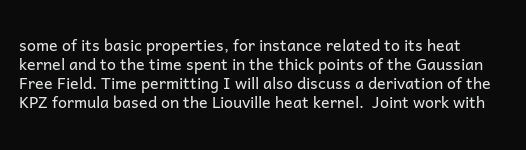some of its basic properties, for instance related to its heat kernel and to the time spent in the thick points of the Gaussian Free Field. Time permitting I will also discuss a derivation of the KPZ formula based on the Liouville heat kernel.  Joint work with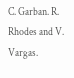C. Garban. R. Rhodes and V. Vargas.